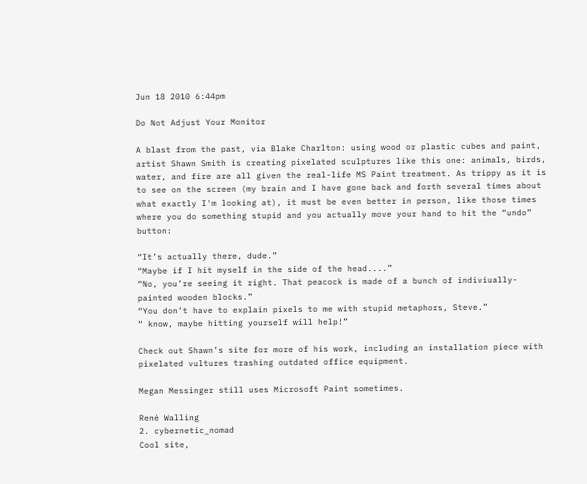Jun 18 2010 6:44pm

Do Not Adjust Your Monitor

A blast from the past, via Blake Charlton: using wood or plastic cubes and paint, artist Shawn Smith is creating pixelated sculptures like this one: animals, birds, water, and fire are all given the real-life MS Paint treatment. As trippy as it is to see on the screen (my brain and I have gone back and forth several times about what exactly I'm looking at), it must be even better in person, like those times where you do something stupid and you actually move your hand to hit the “undo” button:

“It’s actually there, dude.”
“Maybe if I hit myself in the side of the head....”
“No, you’re seeing it right. That peacock is made of a bunch of indiviually-painted wooden blocks.”
“You don’t have to explain pixels to me with stupid metaphors, Steve.”
“ know, maybe hitting yourself will help!”

Check out Shawn’s site for more of his work, including an installation piece with pixelated vultures trashing outdated office equipment.

Megan Messinger still uses Microsoft Paint sometimes.

René Walling
2. cybernetic_nomad
Cool site,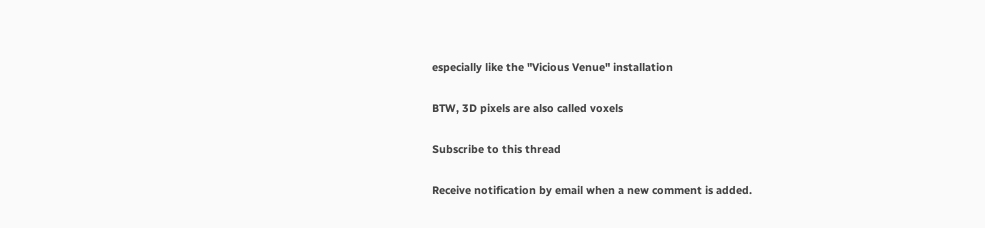especially like the "Vicious Venue" installation

BTW, 3D pixels are also called voxels

Subscribe to this thread

Receive notification by email when a new comment is added.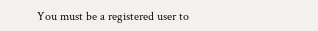You must be a registered user to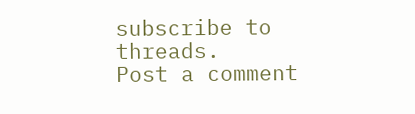subscribe to threads.
Post a comment